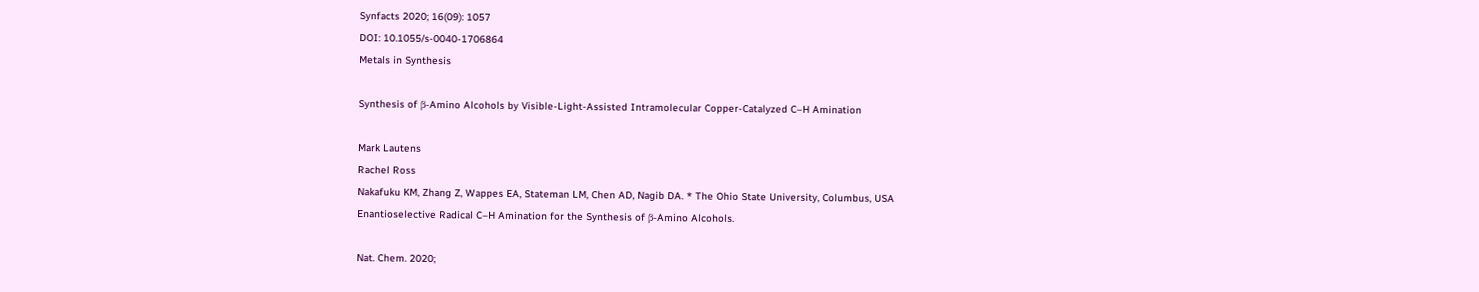Synfacts 2020; 16(09): 1057
DOI: 10.1055/s-0040-1706864
Metals in Synthesis

Synthesis of β-Amino Alcohols by Visible-Light-Assisted Intramolecular Copper-Catalyzed C–H Amination

Mark Lautens
Rachel Ross
Nakafuku KM, Zhang Z, Wappes EA, Stateman LM, Chen AD, Nagib DA. * The Ohio State University, Columbus, USA
Enantioselective Radical C–H Amination for the Synthesis of β-Amino Alcohols.

Nat. Chem. 2020;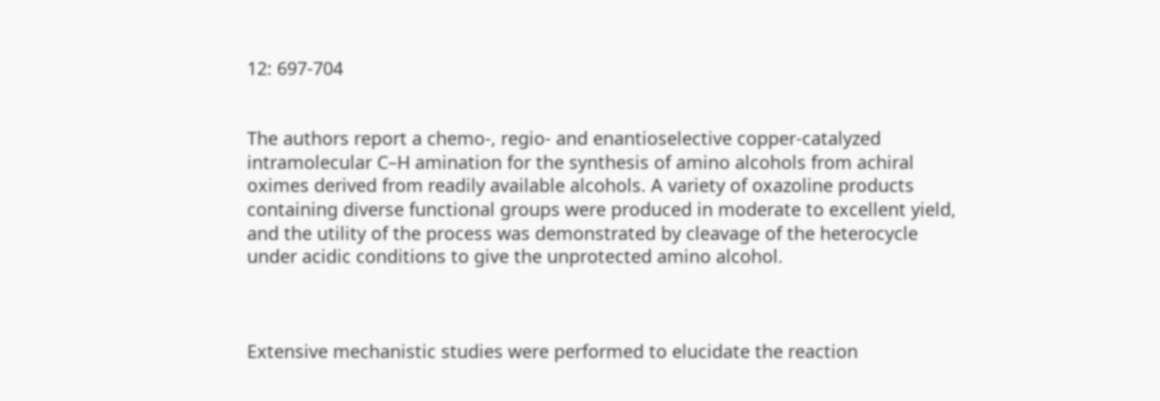12: 697-704


The authors report a chemo-, regio- and enantioselective copper-catalyzed intramolecular C–H amination for the synthesis of amino alcohols from achiral oximes derived from readily available alcohols. A variety of oxazoline products containing diverse functional groups were produced in moderate to excellent yield, and the utility of the process was demonstrated by cleavage of the heterocycle under acidic conditions to give the unprotected amino alcohol.



Extensive mechanistic studies were performed to elucidate the reaction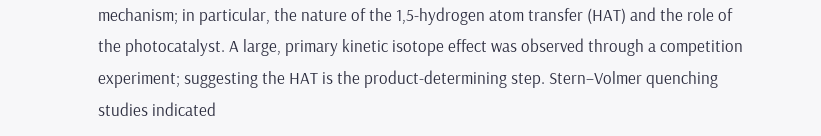mechanism; in particular, the nature of the 1,5-hydrogen atom transfer (HAT) and the role of the photocatalyst. A large, primary kinetic isotope effect was observed through a competition experiment; suggesting the HAT is the product-determining step. Stern–Volmer quenching studies indicated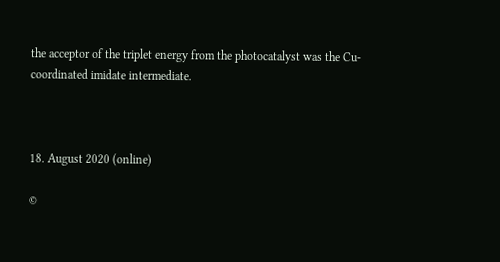the acceptor of the triplet energy from the photocatalyst was the Cu-coordinated imidate intermediate.



18. August 2020 (online)

©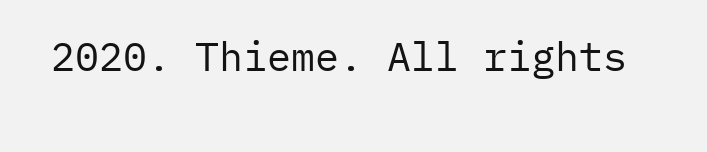2020. Thieme. All rights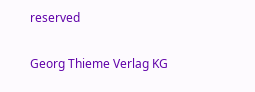reserved

Georg Thieme Verlag KG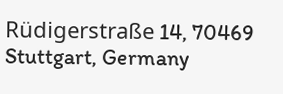Rüdigerstraße 14, 70469 Stuttgart, Germany